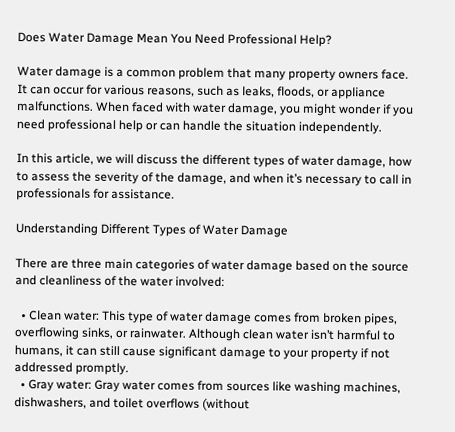Does Water Damage Mean You Need Professional Help?

Water damage is a common problem that many property owners face. It can occur for various reasons, such as leaks, floods, or appliance malfunctions. When faced with water damage, you might wonder if you need professional help or can handle the situation independently.

In this article, we will discuss the different types of water damage, how to assess the severity of the damage, and when it’s necessary to call in professionals for assistance.

Understanding Different Types of Water Damage

There are three main categories of water damage based on the source and cleanliness of the water involved:

  • Clean water: This type of water damage comes from broken pipes, overflowing sinks, or rainwater. Although clean water isn’t harmful to humans, it can still cause significant damage to your property if not addressed promptly.
  • Gray water: Gray water comes from sources like washing machines, dishwashers, and toilet overflows (without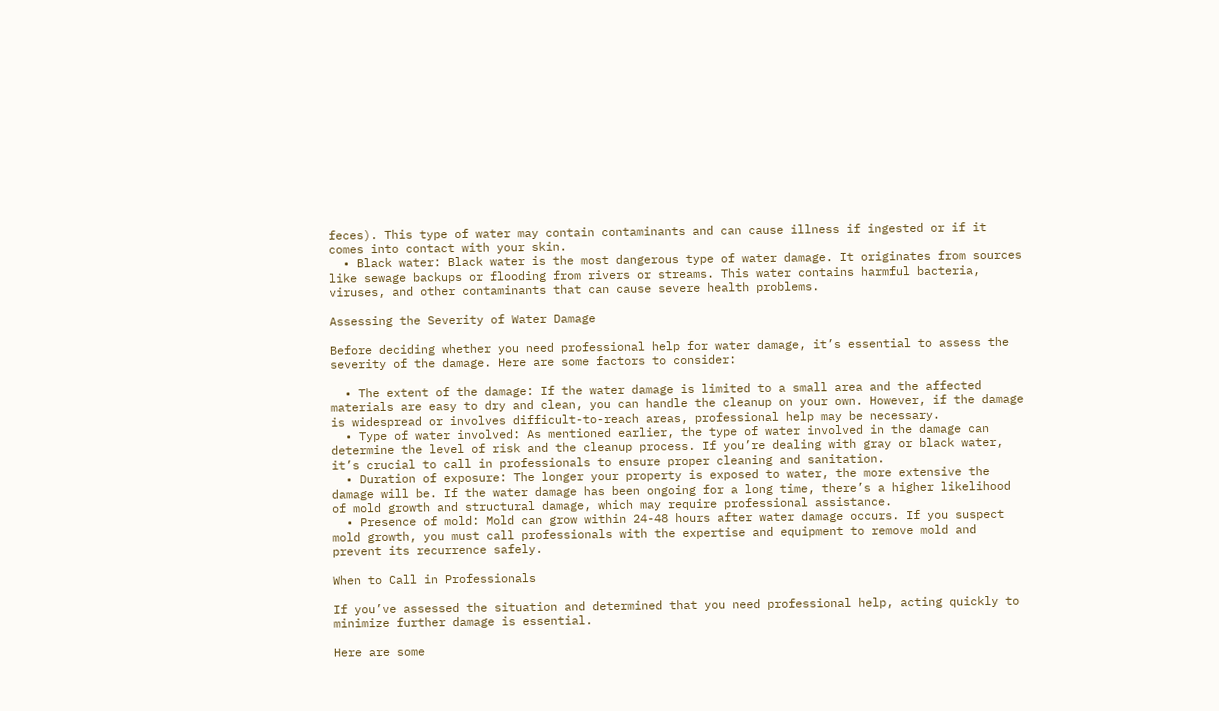feces). This type of water may contain contaminants and can cause illness if ingested or if it comes into contact with your skin.
  • Black water: Black water is the most dangerous type of water damage. It originates from sources like sewage backups or flooding from rivers or streams. This water contains harmful bacteria, viruses, and other contaminants that can cause severe health problems.

Assessing the Severity of Water Damage

Before deciding whether you need professional help for water damage, it’s essential to assess the severity of the damage. Here are some factors to consider:

  • The extent of the damage: If the water damage is limited to a small area and the affected materials are easy to dry and clean, you can handle the cleanup on your own. However, if the damage is widespread or involves difficult-to-reach areas, professional help may be necessary.
  • Type of water involved: As mentioned earlier, the type of water involved in the damage can determine the level of risk and the cleanup process. If you’re dealing with gray or black water, it’s crucial to call in professionals to ensure proper cleaning and sanitation.
  • Duration of exposure: The longer your property is exposed to water, the more extensive the damage will be. If the water damage has been ongoing for a long time, there’s a higher likelihood of mold growth and structural damage, which may require professional assistance.
  • Presence of mold: Mold can grow within 24-48 hours after water damage occurs. If you suspect mold growth, you must call professionals with the expertise and equipment to remove mold and prevent its recurrence safely.

When to Call in Professionals

If you’ve assessed the situation and determined that you need professional help, acting quickly to minimize further damage is essential.

Here are some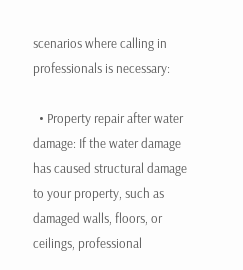scenarios where calling in professionals is necessary:

  • Property repair after water damage: If the water damage has caused structural damage to your property, such as damaged walls, floors, or ceilings, professional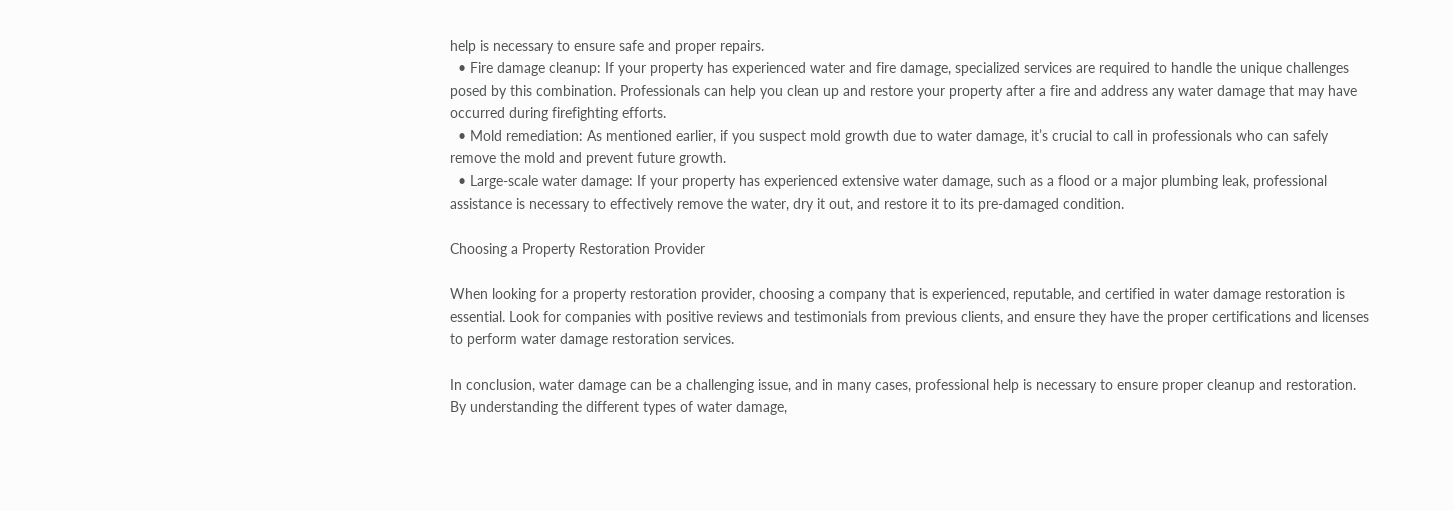help is necessary to ensure safe and proper repairs.
  • Fire damage cleanup: If your property has experienced water and fire damage, specialized services are required to handle the unique challenges posed by this combination. Professionals can help you clean up and restore your property after a fire and address any water damage that may have occurred during firefighting efforts.
  • Mold remediation: As mentioned earlier, if you suspect mold growth due to water damage, it’s crucial to call in professionals who can safely remove the mold and prevent future growth.
  • Large-scale water damage: If your property has experienced extensive water damage, such as a flood or a major plumbing leak, professional assistance is necessary to effectively remove the water, dry it out, and restore it to its pre-damaged condition.

Choosing a Property Restoration Provider

When looking for a property restoration provider, choosing a company that is experienced, reputable, and certified in water damage restoration is essential. Look for companies with positive reviews and testimonials from previous clients, and ensure they have the proper certifications and licenses to perform water damage restoration services.

In conclusion, water damage can be a challenging issue, and in many cases, professional help is necessary to ensure proper cleanup and restoration. By understanding the different types of water damage,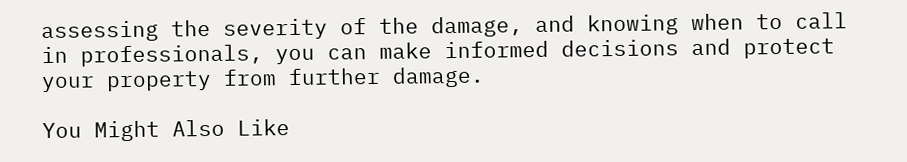assessing the severity of the damage, and knowing when to call in professionals, you can make informed decisions and protect your property from further damage.

You Might Also Like